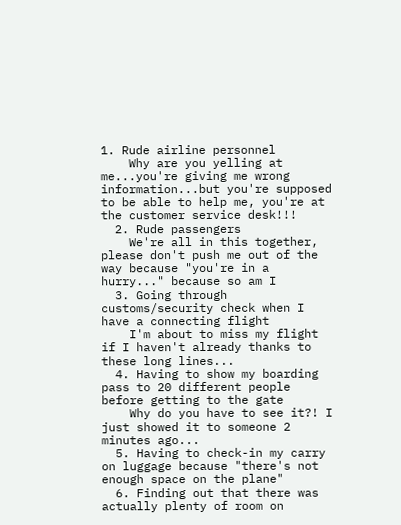1. Rude airline personnel
    Why are you yelling at me...you're giving me wrong information...but you're supposed to be able to help me, you're at the customer service desk!!!
  2. Rude passengers
    We're all in this together, please don't push me out of the way because "you're in a hurry..." because so am I
  3. Going through customs/security check when I have a connecting flight
    I'm about to miss my flight if I haven't already thanks to these long lines...
  4. Having to show my boarding pass to 20 different people before getting to the gate
    Why do you have to see it?! I just showed it to someone 2 minutes ago...
  5. Having to check-in my carry on luggage because "there's not enough space on the plane"
  6. Finding out that there was actually plenty of room on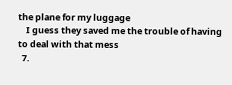the plane for my luggage
    I guess they saved me the trouble of having to deal with that mess
  7.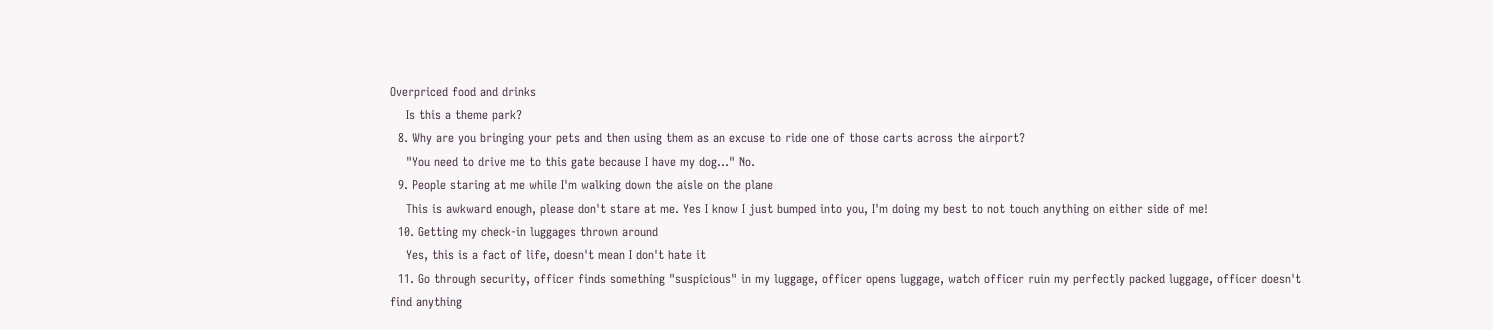Overpriced food and drinks
    Is this a theme park?
  8. Why are you bringing your pets and then using them as an excuse to ride one of those carts across the airport?
    "You need to drive me to this gate because I have my dog..." No.
  9. People staring at me while I'm walking down the aisle on the plane
    This is awkward enough, please don't stare at me. Yes I know I just bumped into you, I'm doing my best to not touch anything on either side of me!
  10. Getting my check-in luggages thrown around
    Yes, this is a fact of life, doesn't mean I don't hate it
  11. Go through security, officer finds something "suspicious" in my luggage, officer opens luggage, watch officer ruin my perfectly packed luggage, officer doesn't find anything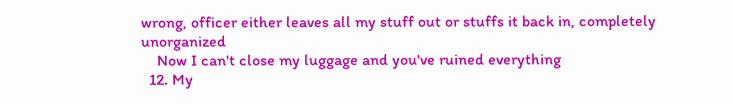wrong, officer either leaves all my stuff out or stuffs it back in, completely unorganized
    Now I can't close my luggage and you've ruined everything
  12. My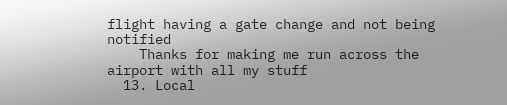flight having a gate change and not being notified
    Thanks for making me run across the airport with all my stuff
  13. Local